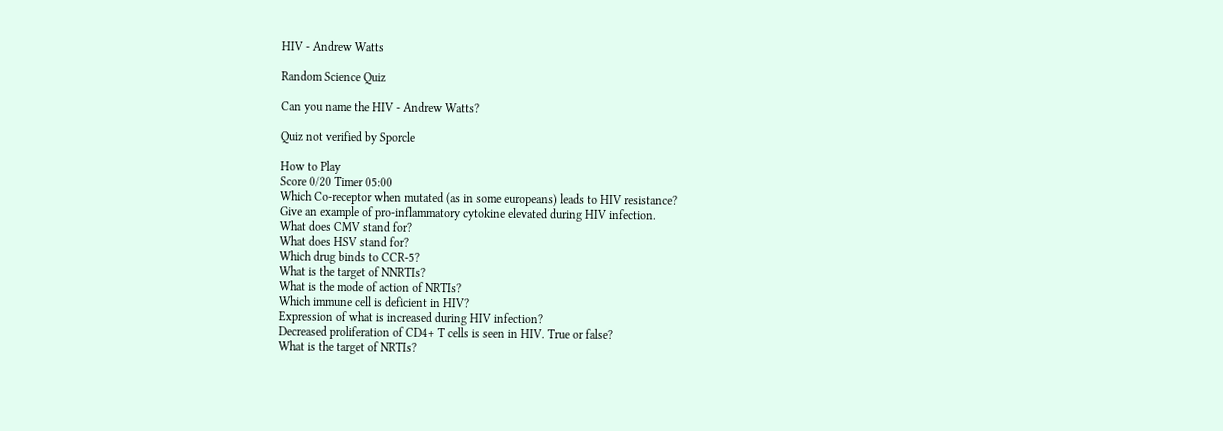HIV - Andrew Watts

Random Science Quiz

Can you name the HIV - Andrew Watts?

Quiz not verified by Sporcle

How to Play
Score 0/20 Timer 05:00
Which Co-receptor when mutated (as in some europeans) leads to HIV resistance?
Give an example of pro-inflammatory cytokine elevated during HIV infection.
What does CMV stand for?
What does HSV stand for?
Which drug binds to CCR-5?
What is the target of NNRTIs?
What is the mode of action of NRTIs?
Which immune cell is deficient in HIV?
Expression of what is increased during HIV infection?
Decreased proliferation of CD4+ T cells is seen in HIV. True or false?
What is the target of NRTIs?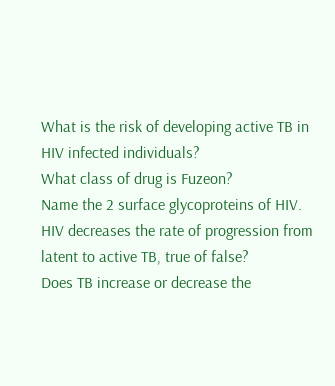What is the risk of developing active TB in HIV infected individuals?
What class of drug is Fuzeon?
Name the 2 surface glycoproteins of HIV.
HIV decreases the rate of progression from latent to active TB, true of false?
Does TB increase or decrease the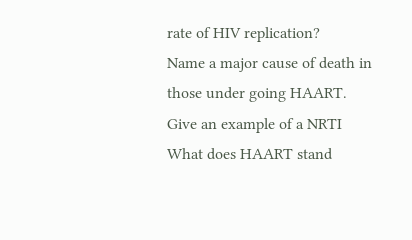rate of HIV replication?
Name a major cause of death in those under going HAART.
Give an example of a NRTI
What does HAART stand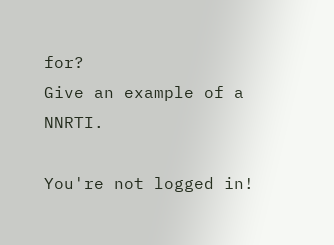for?
Give an example of a NNRTI.

You're not logged in!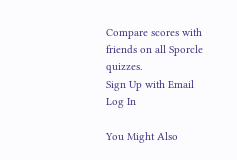Compare scores with friends on all Sporcle quizzes.
Sign Up with Email
Log In

You Might Also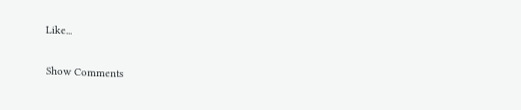Like...

Show Comments